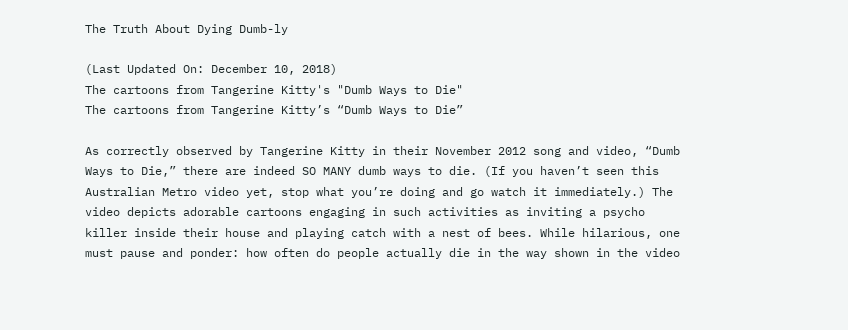The Truth About Dying Dumb-ly

(Last Updated On: December 10, 2018)
The cartoons from Tangerine Kitty's "Dumb Ways to Die"
The cartoons from Tangerine Kitty’s “Dumb Ways to Die”

As correctly observed by Tangerine Kitty in their November 2012 song and video, “Dumb Ways to Die,” there are indeed SO MANY dumb ways to die. (If you haven’t seen this Australian Metro video yet, stop what you’re doing and go watch it immediately.) The video depicts adorable cartoons engaging in such activities as inviting a psycho killer inside their house and playing catch with a nest of bees. While hilarious, one must pause and ponder: how often do people actually die in the way shown in the video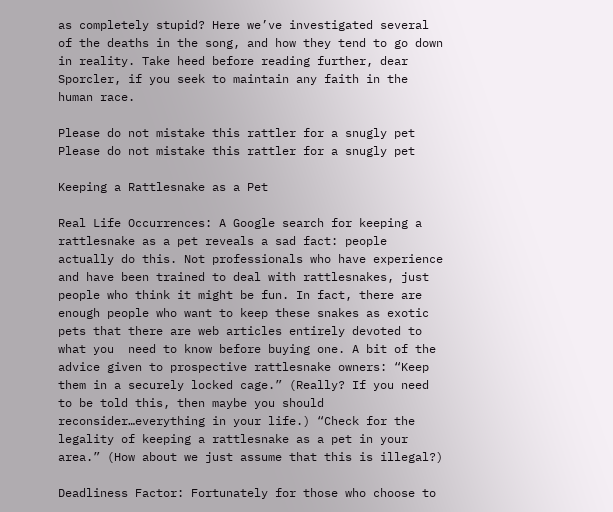as completely stupid? Here we’ve investigated several of the deaths in the song, and how they tend to go down in reality. Take heed before reading further, dear Sporcler, if you seek to maintain any faith in the human race.

Please do not mistake this rattler for a snugly pet
Please do not mistake this rattler for a snugly pet

Keeping a Rattlesnake as a Pet

Real Life Occurrences: A Google search for keeping a rattlesnake as a pet reveals a sad fact: people actually do this. Not professionals who have experience and have been trained to deal with rattlesnakes, just people who think it might be fun. In fact, there are enough people who want to keep these snakes as exotic pets that there are web articles entirely devoted to what you  need to know before buying one. A bit of the advice given to prospective rattlesnake owners: “Keep them in a securely locked cage.” (Really? If you need to be told this, then maybe you should reconsider…everything in your life.) “Check for the legality of keeping a rattlesnake as a pet in your area.” (How about we just assume that this is illegal?)

Deadliness Factor: Fortunately for those who choose to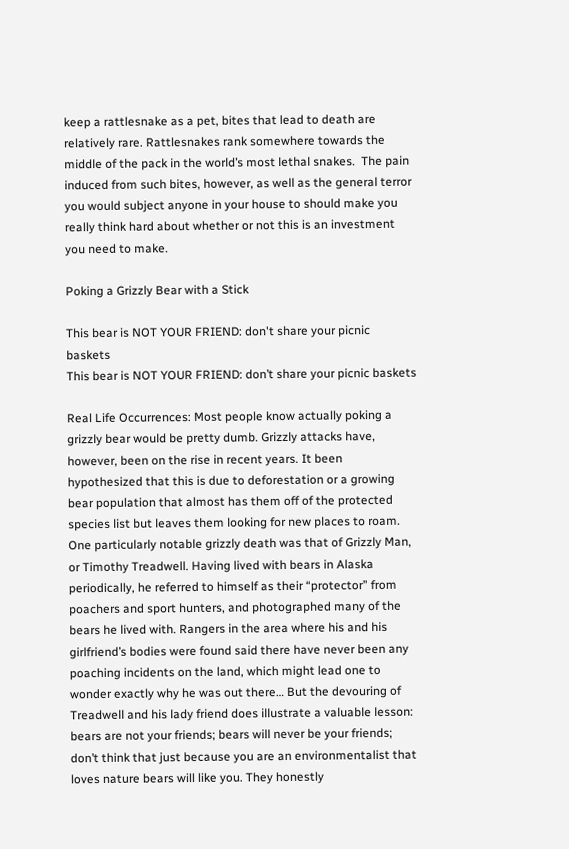keep a rattlesnake as a pet, bites that lead to death are relatively rare. Rattlesnakes rank somewhere towards the middle of the pack in the world’s most lethal snakes.  The pain induced from such bites, however, as well as the general terror you would subject anyone in your house to should make you really think hard about whether or not this is an investment you need to make.

Poking a Grizzly Bear with a Stick

This bear is NOT YOUR FRIEND: don't share your picnic baskets
This bear is NOT YOUR FRIEND: don’t share your picnic baskets

Real Life Occurrences: Most people know actually poking a grizzly bear would be pretty dumb. Grizzly attacks have, however, been on the rise in recent years. It been hypothesized that this is due to deforestation or a growing bear population that almost has them off of the protected species list but leaves them looking for new places to roam. One particularly notable grizzly death was that of Grizzly Man, or Timothy Treadwell. Having lived with bears in Alaska periodically, he referred to himself as their “protector” from poachers and sport hunters, and photographed many of the bears he lived with. Rangers in the area where his and his girlfriend’s bodies were found said there have never been any poaching incidents on the land, which might lead one to wonder exactly why he was out there… But the devouring of Treadwell and his lady friend does illustrate a valuable lesson: bears are not your friends; bears will never be your friends; don’t think that just because you are an environmentalist that loves nature bears will like you. They honestly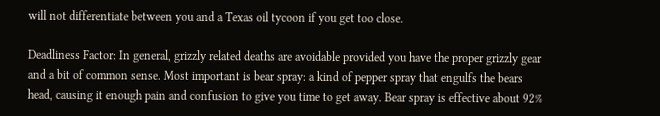will not differentiate between you and a Texas oil tycoon if you get too close.

Deadliness Factor: In general, grizzly related deaths are avoidable provided you have the proper grizzly gear and a bit of common sense. Most important is bear spray: a kind of pepper spray that engulfs the bears head, causing it enough pain and confusion to give you time to get away. Bear spray is effective about 92%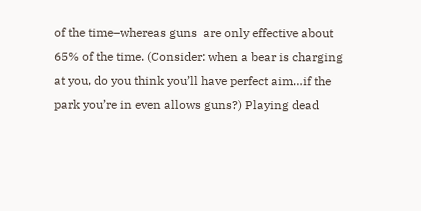of the time–whereas guns  are only effective about 65% of the time. (Consider: when a bear is charging at you, do you think you’ll have perfect aim…if the park you’re in even allows guns?) Playing dead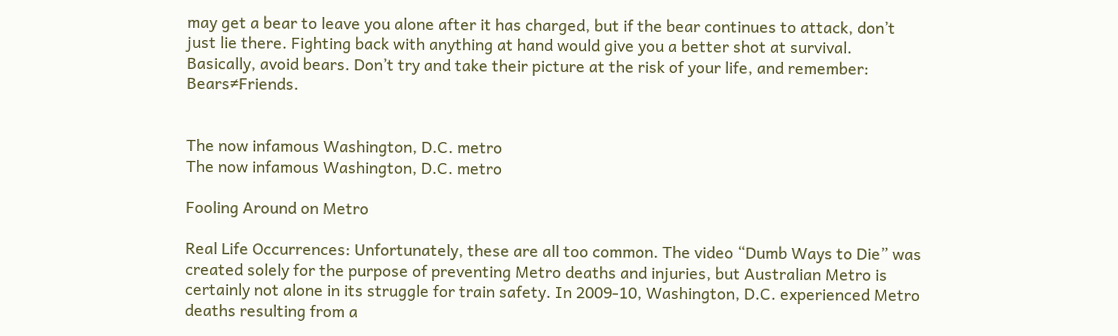may get a bear to leave you alone after it has charged, but if the bear continues to attack, don’t just lie there. Fighting back with anything at hand would give you a better shot at survival. Basically, avoid bears. Don’t try and take their picture at the risk of your life, and remember: Bears≠Friends.


The now infamous Washington, D.C. metro
The now infamous Washington, D.C. metro

Fooling Around on Metro

Real Life Occurrences: Unfortunately, these are all too common. The video “Dumb Ways to Die” was created solely for the purpose of preventing Metro deaths and injuries, but Australian Metro is certainly not alone in its struggle for train safety. In 2009-10, Washington, D.C. experienced Metro deaths resulting from a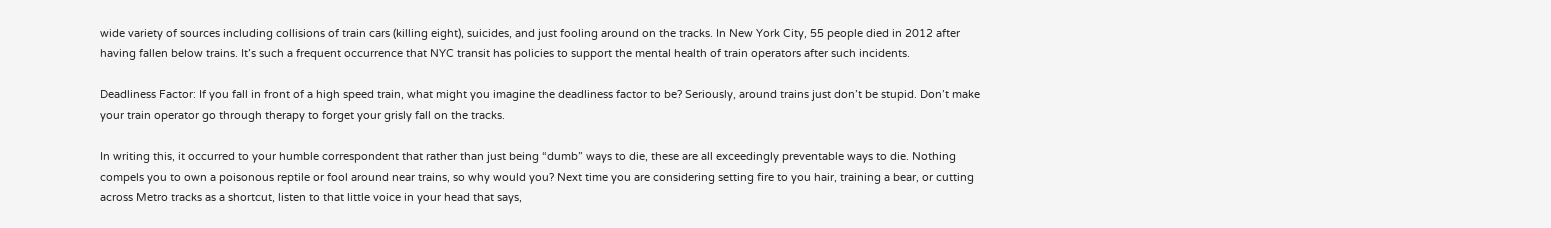wide variety of sources including collisions of train cars (killing eight), suicides, and just fooling around on the tracks. In New York City, 55 people died in 2012 after having fallen below trains. It’s such a frequent occurrence that NYC transit has policies to support the mental health of train operators after such incidents.

Deadliness Factor: If you fall in front of a high speed train, what might you imagine the deadliness factor to be? Seriously, around trains just don’t be stupid. Don’t make your train operator go through therapy to forget your grisly fall on the tracks.

In writing this, it occurred to your humble correspondent that rather than just being “dumb” ways to die, these are all exceedingly preventable ways to die. Nothing compels you to own a poisonous reptile or fool around near trains, so why would you? Next time you are considering setting fire to you hair, training a bear, or cutting across Metro tracks as a shortcut, listen to that little voice in your head that says,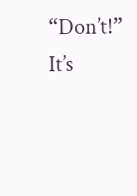“Don’t!” It’s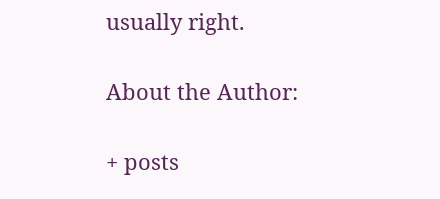usually right.

About the Author:

+ posts